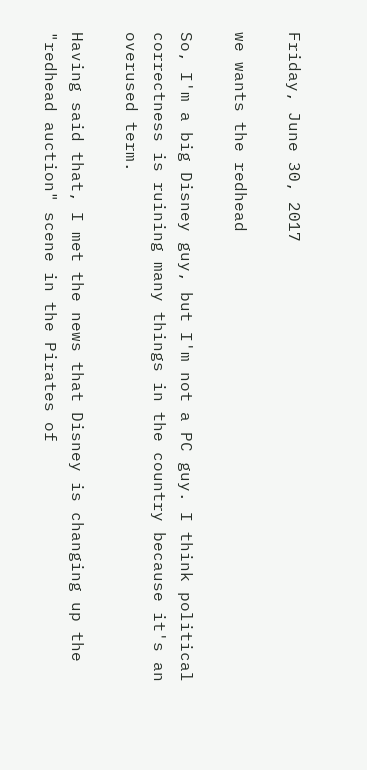Friday, June 30, 2017

we wants the redhead

So, I'm a big Disney guy, but I'm not a PC guy. I think political correctness is ruining many things in the country because it's an overused term.

Having said that, I met the news that Disney is changing up the "redhead auction" scene in the Pirates of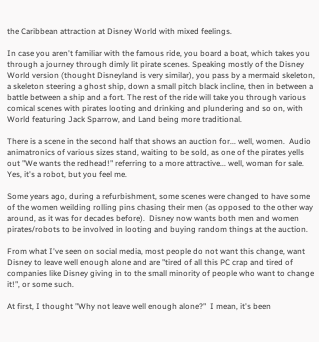the Caribbean attraction at Disney World with mixed feelings.

In case you aren't familiar with the famous ride, you board a boat, which takes you through a journey through dimly lit pirate scenes. Speaking mostly of the Disney World version (thought Disneyland is very similar), you pass by a mermaid skeleton, a skeleton steering a ghost ship, down a small pitch black incline, then in between a battle between a ship and a fort. The rest of the ride will take you through various comical scenes with pirates looting and drinking and plundering and so on, with World featuring Jack Sparrow, and Land being more traditional.

There is a scene in the second half that shows an auction for... well, women.  Audio animatronics of various sizes stand, waiting to be sold, as one of the pirates yells out "We wants the redhead!" referring to a more attractive... well, woman for sale.  Yes, it's a robot, but you feel me.

Some years ago, during a refurbishment, some scenes were changed to have some of the women weilding rolling pins chasing their men (as opposed to the other way around, as it was for decades before).  Disney now wants both men and women pirates/robots to be involved in looting and buying random things at the auction.

From what I've seen on social media, most people do not want this change, want Disney to leave well enough alone and are "tired of all this PC crap and tired of companies like Disney giving in to the small minority of people who want to change it!", or some such.

At first, I thought "Why not leave well enough alone?"  I mean, it's been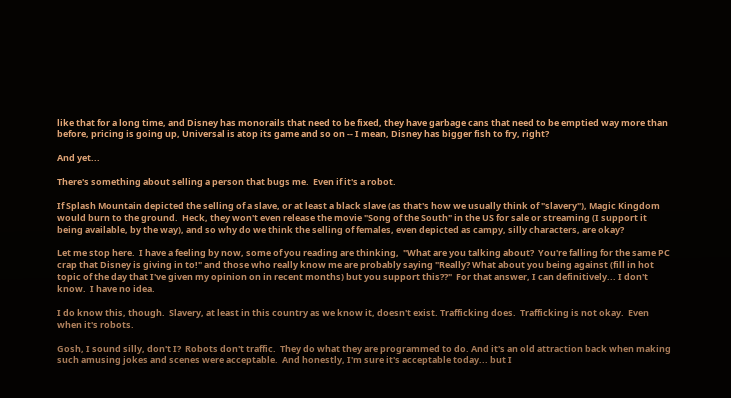like that for a long time, and Disney has monorails that need to be fixed, they have garbage cans that need to be emptied way more than before, pricing is going up, Universal is atop its game and so on -- I mean, Disney has bigger fish to fry, right?

And yet...

There's something about selling a person that bugs me.  Even if it's a robot.

If Splash Mountain depicted the selling of a slave, or at least a black slave (as that's how we usually think of "slavery"), Magic Kingdom would burn to the ground.  Heck, they won't even release the movie "Song of the South" in the US for sale or streaming (I support it being available, by the way), and so why do we think the selling of females, even depicted as campy, silly characters, are okay?

Let me stop here.  I have a feeling by now, some of you reading are thinking,  "What are you talking about?  You're falling for the same PC crap that Disney is giving in to!" and those who really know me are probably saying "Really? What about you being against (fill in hot topic of the day that I've given my opinion on in recent months) but you support this??"  For that answer, I can definitively... I don't know.  I have no idea.

I do know this, though.  Slavery, at least in this country as we know it, doesn't exist. Trafficking does.  Trafficking is not okay.  Even when it's robots.

Gosh, I sound silly, don't I?  Robots don't traffic.  They do what they are programmed to do. And it's an old attraction back when making such amusing jokes and scenes were acceptable.  And honestly, I'm sure it's acceptable today... but I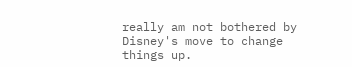really am not bothered by Disney's move to change things up.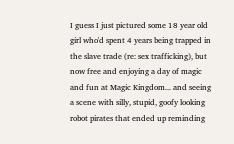I guess I just pictured some 18 year old girl who'd spent 4 years being trapped in the slave trade (re: sex trafficking), but now free and enjoying a day of magic and fun at Magic Kingdom... and seeing a scene with silly, stupid, goofy looking robot pirates that ended up reminding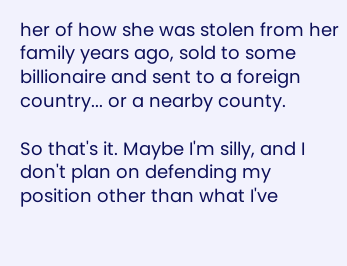her of how she was stolen from her family years ago, sold to some billionaire and sent to a foreign country... or a nearby county.

So that's it. Maybe I'm silly, and I don't plan on defending my position other than what I've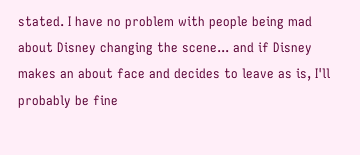stated. I have no problem with people being mad about Disney changing the scene... and if Disney makes an about face and decides to leave as is, I'll probably be fine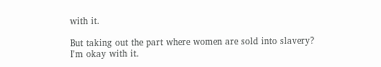with it.

But taking out the part where women are sold into slavery?  I'm okay with it.